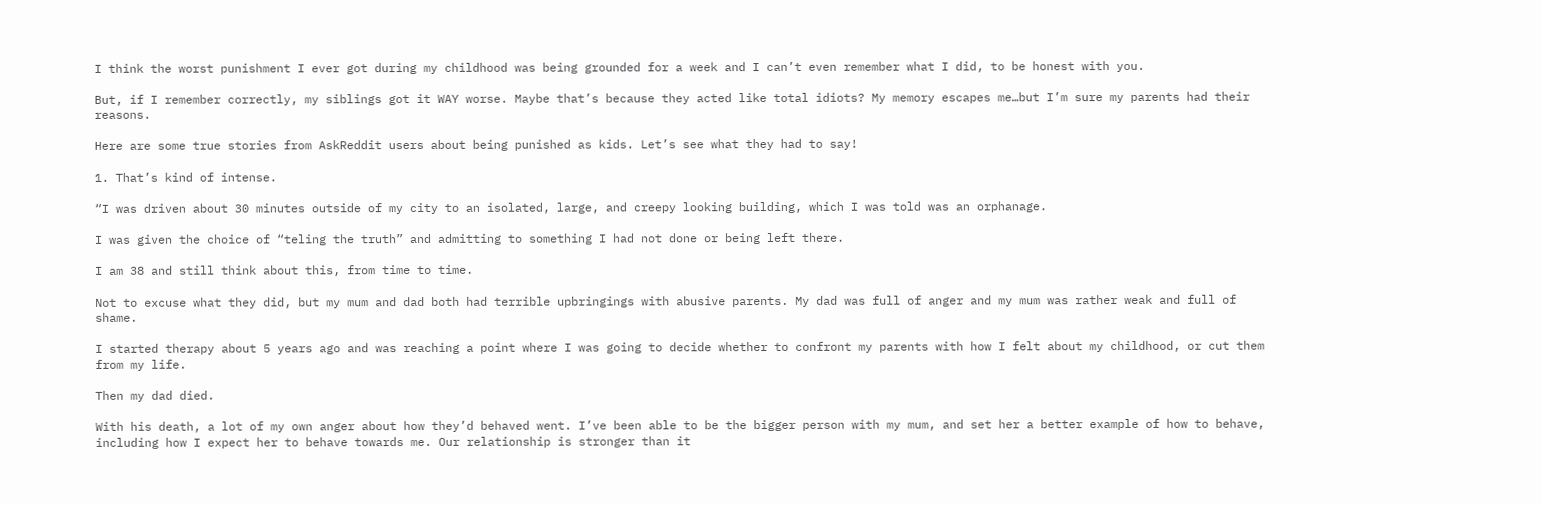I think the worst punishment I ever got during my childhood was being grounded for a week and I can’t even remember what I did, to be honest with you.

But, if I remember correctly, my siblings got it WAY worse. Maybe that’s because they acted like total idiots? My memory escapes me…but I’m sure my parents had their reasons.

Here are some true stories from AskReddit users about being punished as kids. Let’s see what they had to say!

1. That’s kind of intense.

“I was driven about 30 minutes outside of my city to an isolated, large, and creepy looking building, which I was told was an orphanage.

I was given the choice of “teling the truth” and admitting to something I had not done or being left there.

I am 38 and still think about this, from time to time.

Not to excuse what they did, but my mum and dad both had terrible upbringings with abusive parents. My dad was full of anger and my mum was rather weak and full of shame.

I started therapy about 5 years ago and was reaching a point where I was going to decide whether to confront my parents with how I felt about my childhood, or cut them from my life.

Then my dad died.

With his death, a lot of my own anger about how they’d behaved went. I’ve been able to be the bigger person with my mum, and set her a better example of how to behave, including how I expect her to behave towards me. Our relationship is stronger than it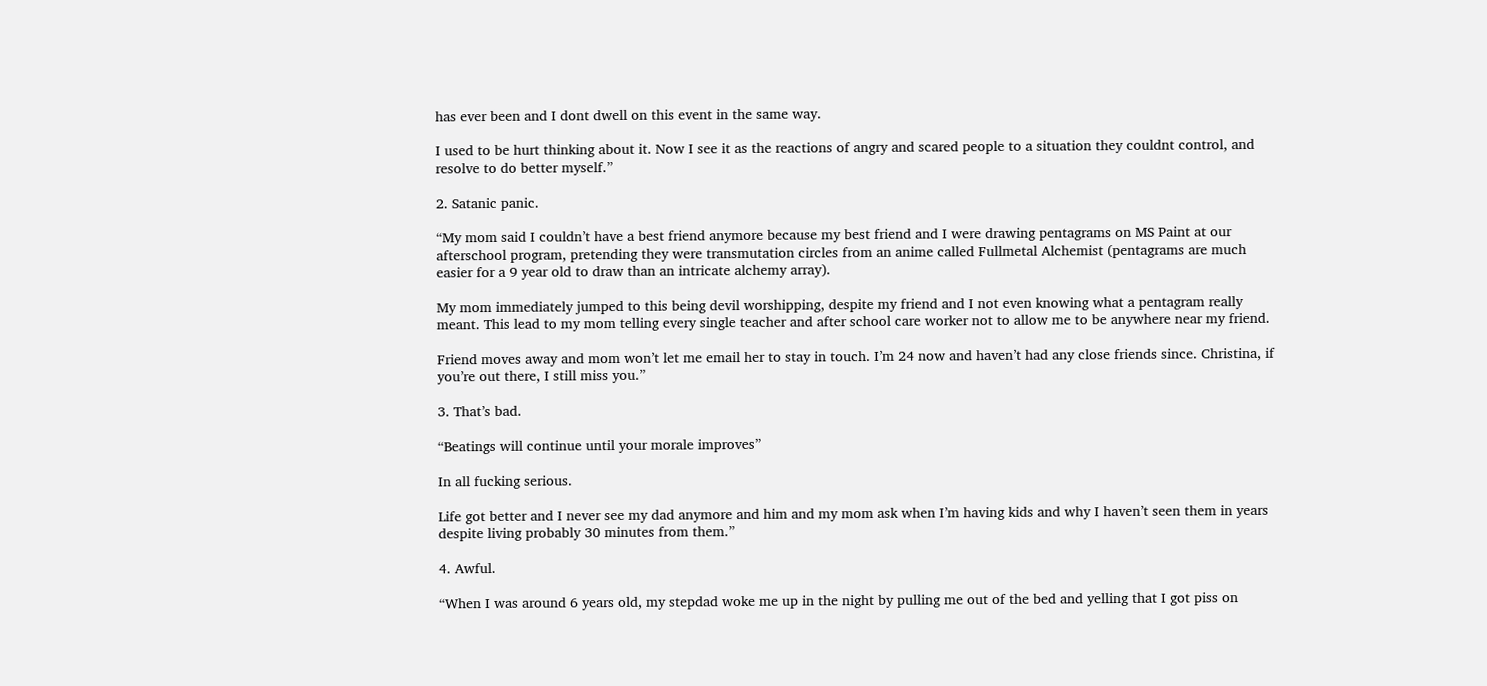has ever been and I dont dwell on this event in the same way.

I used to be hurt thinking about it. Now I see it as the reactions of angry and scared people to a situation they couldnt control, and resolve to do better myself.”

2. Satanic panic.

“My mom said I couldn’t have a best friend anymore because my best friend and I were drawing pentagrams on MS Paint at our afterschool program, pretending they were transmutation circles from an anime called Fullmetal Alchemist (pentagrams are much easier for a 9 year old to draw than an intricate alchemy array).

My mom immediately jumped to this being devil worshipping, despite my friend and I not even knowing what a pentagram really meant. This lead to my mom telling every single teacher and after school care worker not to allow me to be anywhere near my friend.

Friend moves away and mom won’t let me email her to stay in touch. I’m 24 now and haven’t had any close friends since. Christina, if you’re out there, I still miss you.”

3. That’s bad.

“Beatings will continue until your morale improves”

In all fucking serious.

Life got better and I never see my dad anymore and him and my mom ask when I’m having kids and why I haven’t seen them in years despite living probably 30 minutes from them.”

4. Awful.

“When I was around 6 years old, my stepdad woke me up in the night by pulling me out of the bed and yelling that I got piss on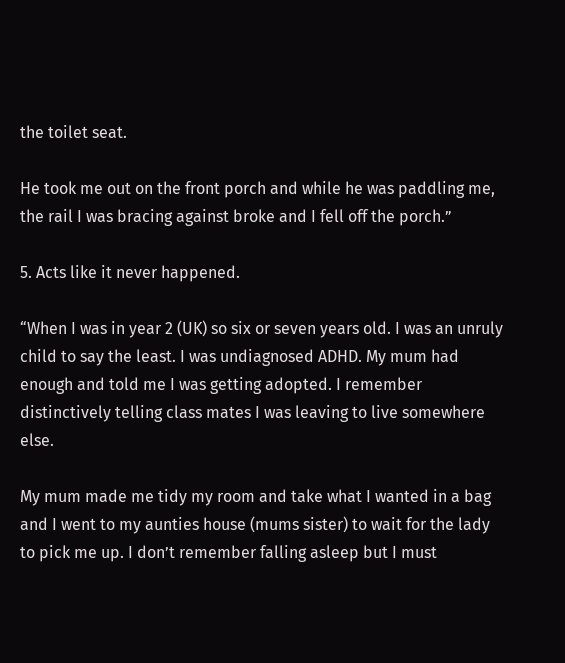the toilet seat.

He took me out on the front porch and while he was paddling me, the rail I was bracing against broke and I fell off the porch.”

5. Acts like it never happened.

“When I was in year 2 (UK) so six or seven years old. I was an unruly child to say the least. I was undiagnosed ADHD. My mum had enough and told me I was getting adopted. I remember distinctively telling class mates I was leaving to live somewhere else.

My mum made me tidy my room and take what I wanted in a bag and I went to my aunties house (mums sister) to wait for the lady to pick me up. I don’t remember falling asleep but I must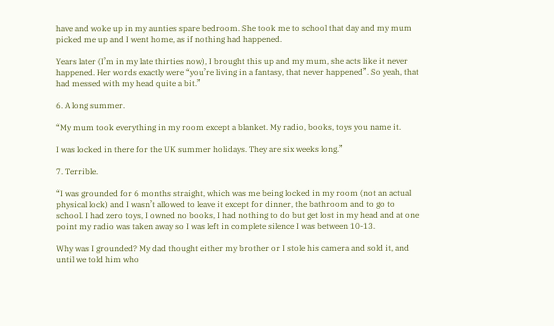have and woke up in my aunties spare bedroom. She took me to school that day and my mum picked me up and I went home, as if nothing had happened.

Years later (I’m in my late thirties now), I brought this up and my mum, she acts like it never happened. Her words exactly were “you’re living in a fantasy, that never happened”. So yeah, that had messed with my head quite a bit.”

6. A long summer.

“My mum took everything in my room except a blanket. My radio, books, toys you name it.

I was locked in there for the UK summer holidays. They are six weeks long.”

7. Terrible.

“I was grounded for 6 months straight, which was me being locked in my room (not an actual physical lock) and I wasn’t allowed to leave it except for dinner, the bathroom and to go to school. I had zero toys, I owned no books, I had nothing to do but get lost in my head and at one point my radio was taken away so I was left in complete silence I was between 10-13.

Why was I grounded? My dad thought either my brother or I stole his camera and sold it, and until we told him who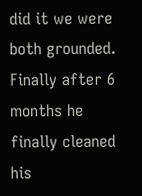did it we were both grounded. Finally after 6 months he finally cleaned his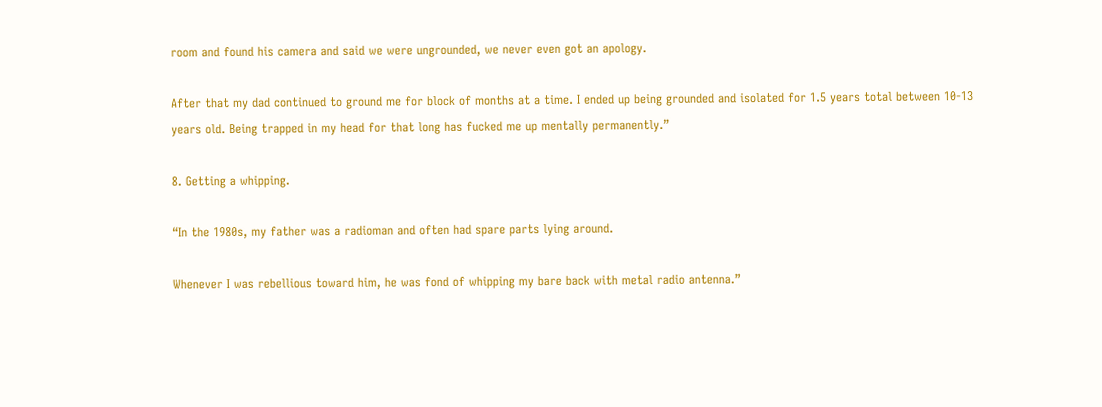room and found his camera and said we were ungrounded, we never even got an apology.

After that my dad continued to ground me for block of months at a time. I ended up being grounded and isolated for 1.5 years total between 10-13 years old. Being trapped in my head for that long has fucked me up mentally permanently.”

8. Getting a whipping.

“In the 1980s, my father was a radioman and often had spare parts lying around.

Whenever I was rebellious toward him, he was fond of whipping my bare back with metal radio antenna.”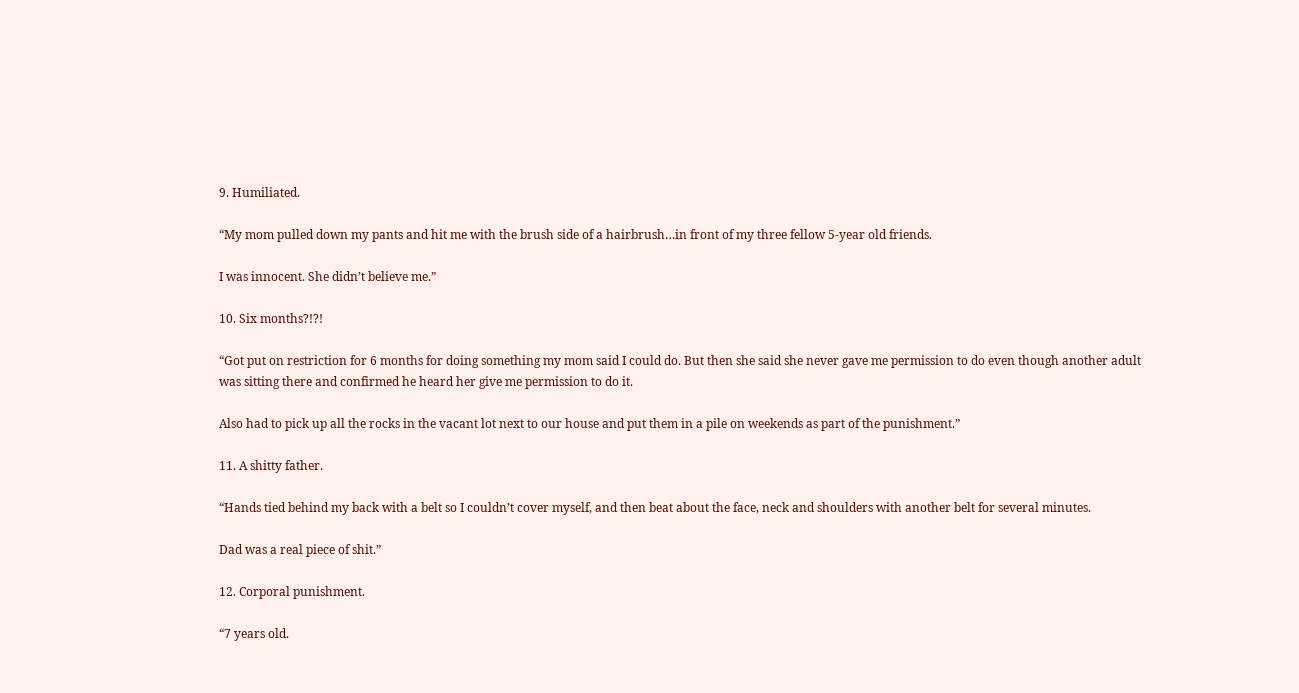9. Humiliated.

“My mom pulled down my pants and hit me with the brush side of a hairbrush…in front of my three fellow 5-year old friends.

I was innocent. She didn’t believe me.”

10. Six months?!?!

“Got put on restriction for 6 months for doing something my mom said I could do. But then she said she never gave me permission to do even though another adult was sitting there and confirmed he heard her give me permission to do it.

Also had to pick up all the rocks in the vacant lot next to our house and put them in a pile on weekends as part of the punishment.”

11. A shitty father.

“Hands tied behind my back with a belt so I couldn’t cover myself, and then beat about the face, neck and shoulders with another belt for several minutes.

Dad was a real piece of shit.”

12. Corporal punishment.

“7 years old.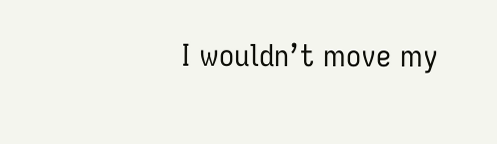I wouldn’t move my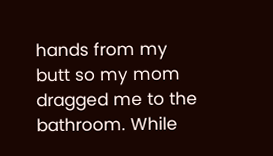hands from my butt so my mom dragged me to the bathroom. While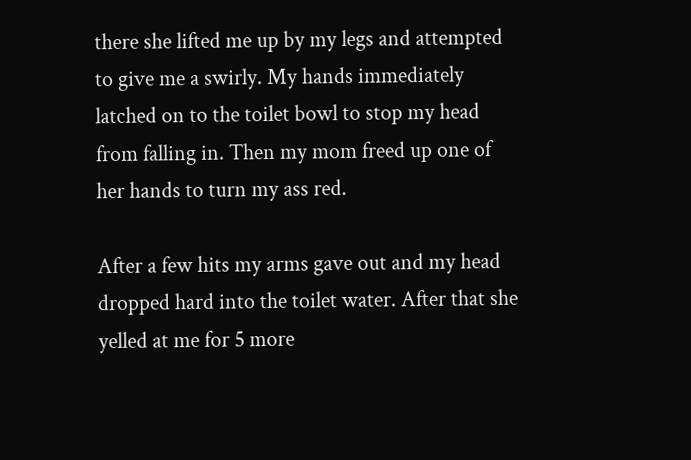there she lifted me up by my legs and attempted to give me a swirly. My hands immediately latched on to the toilet bowl to stop my head from falling in. Then my mom freed up one of her hands to turn my ass red.

After a few hits my arms gave out and my head dropped hard into the toilet water. After that she yelled at me for 5 more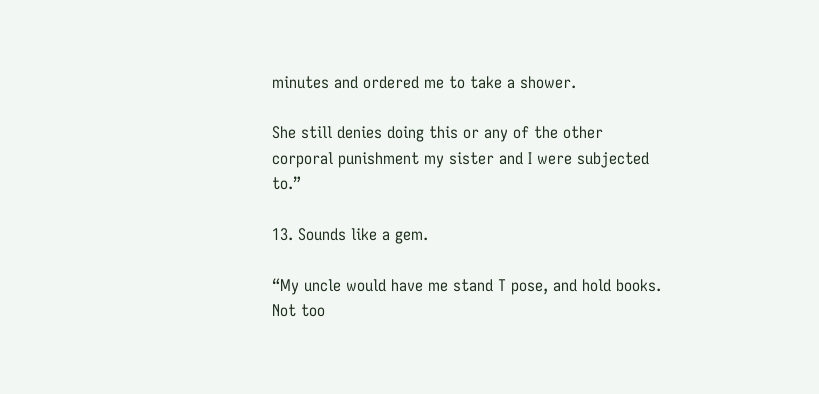minutes and ordered me to take a shower.

She still denies doing this or any of the other corporal punishment my sister and I were subjected to.”

13. Sounds like a gem.

“My uncle would have me stand T pose, and hold books. Not too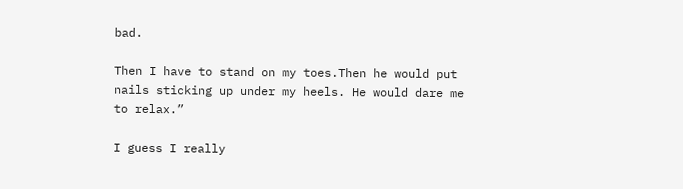bad.

Then I have to stand on my toes.Then he would put nails sticking up under my heels. He would dare me to relax.”

I guess I really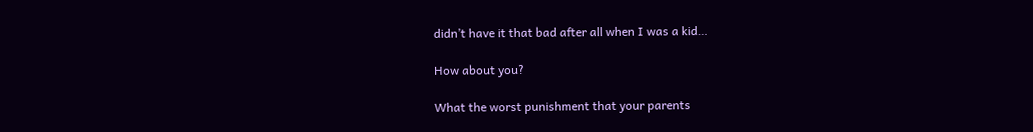didn’t have it that bad after all when I was a kid…

How about you?

What the worst punishment that your parents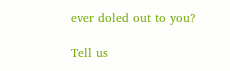ever doled out to you?

Tell us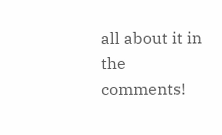all about it in the comments!